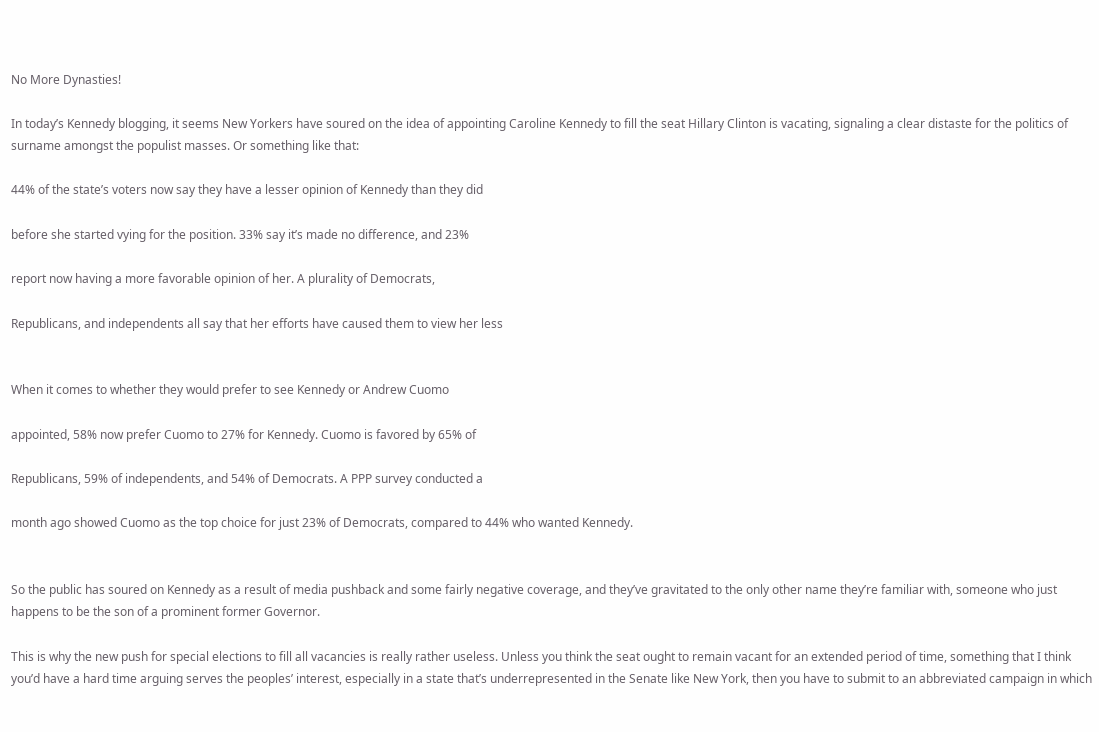No More Dynasties!

In today’s Kennedy blogging, it seems New Yorkers have soured on the idea of appointing Caroline Kennedy to fill the seat Hillary Clinton is vacating, signaling a clear distaste for the politics of surname amongst the populist masses. Or something like that:

44% of the state’s voters now say they have a lesser opinion of Kennedy than they did

before she started vying for the position. 33% say it’s made no difference, and 23%

report now having a more favorable opinion of her. A plurality of Democrats,

Republicans, and independents all say that her efforts have caused them to view her less


When it comes to whether they would prefer to see Kennedy or Andrew Cuomo

appointed, 58% now prefer Cuomo to 27% for Kennedy. Cuomo is favored by 65% of

Republicans, 59% of independents, and 54% of Democrats. A PPP survey conducted a

month ago showed Cuomo as the top choice for just 23% of Democrats, compared to 44% who wanted Kennedy.


So the public has soured on Kennedy as a result of media pushback and some fairly negative coverage, and they’ve gravitated to the only other name they’re familiar with, someone who just happens to be the son of a prominent former Governor.

This is why the new push for special elections to fill all vacancies is really rather useless. Unless you think the seat ought to remain vacant for an extended period of time, something that I think you’d have a hard time arguing serves the peoples’ interest, especially in a state that’s underrepresented in the Senate like New York, then you have to submit to an abbreviated campaign in which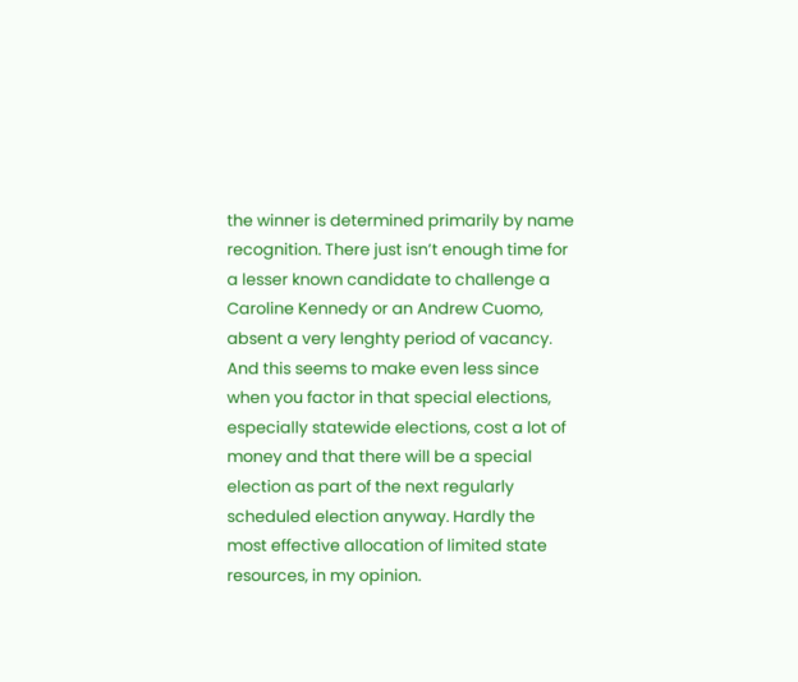the winner is determined primarily by name recognition. There just isn’t enough time for a lesser known candidate to challenge a Caroline Kennedy or an Andrew Cuomo, absent a very lenghty period of vacancy. And this seems to make even less since when you factor in that special elections, especially statewide elections, cost a lot of money and that there will be a special election as part of the next regularly scheduled election anyway. Hardly the most effective allocation of limited state resources, in my opinion.